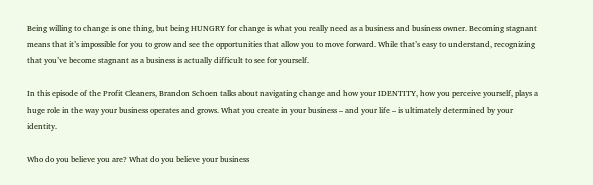Being willing to change is one thing, but being HUNGRY for change is what you really need as a business and business owner. Becoming stagnant means that it’s impossible for you to grow and see the opportunities that allow you to move forward. While that’s easy to understand, recognizing that you’ve become stagnant as a business is actually difficult to see for yourself.

In this episode of the Profit Cleaners, Brandon Schoen talks about navigating change and how your IDENTITY, how you perceive yourself, plays a huge role in the way your business operates and grows. What you create in your business – and your life – is ultimately determined by your identity.

Who do you believe you are? What do you believe your business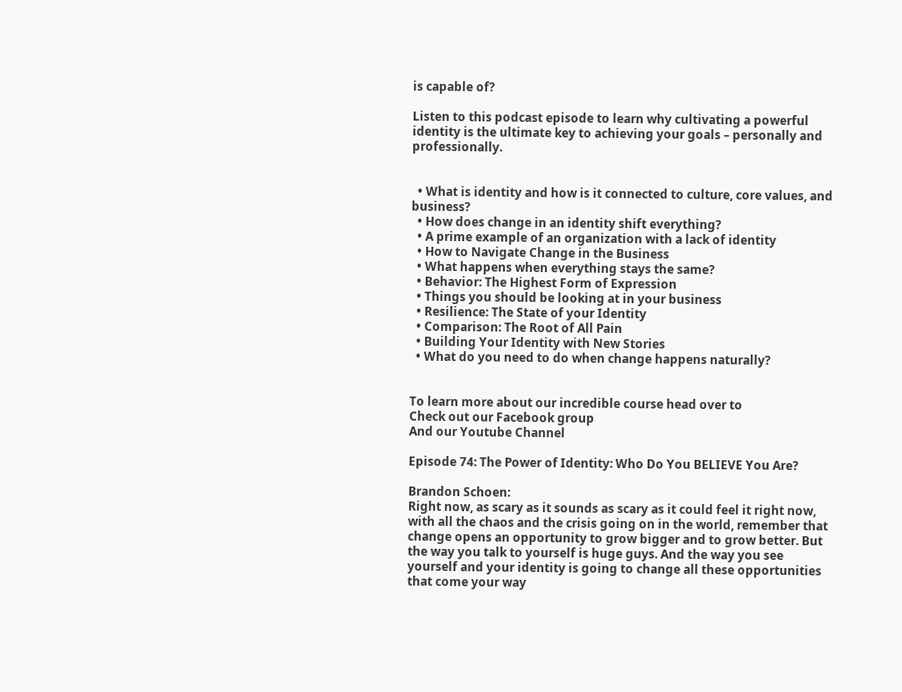is capable of?

Listen to this podcast episode to learn why cultivating a powerful identity is the ultimate key to achieving your goals – personally and professionally.


  • What is identity and how is it connected to culture, core values, and business?
  • How does change in an identity shift everything?
  • A prime example of an organization with a lack of identity
  • How to Navigate Change in the Business
  • What happens when everything stays the same?
  • Behavior: The Highest Form of Expression
  • Things you should be looking at in your business
  • Resilience: The State of your Identity
  • Comparison: The Root of All Pain
  • Building Your Identity with New Stories
  • What do you need to do when change happens naturally?


To learn more about our incredible course head over to
Check out our Facebook group
And our Youtube Channel

Episode 74: The Power of Identity: Who Do You BELIEVE You Are?

Brandon Schoen:
Right now, as scary as it sounds as scary as it could feel it right now, with all the chaos and the crisis going on in the world, remember that change opens an opportunity to grow bigger and to grow better. But the way you talk to yourself is huge guys. And the way you see yourself and your identity is going to change all these opportunities that come your way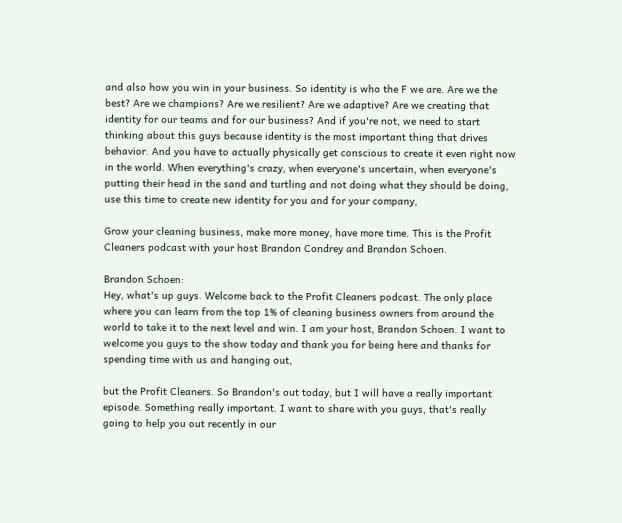and also how you win in your business. So identity is who the F we are. Are we the best? Are we champions? Are we resilient? Are we adaptive? Are we creating that identity for our teams and for our business? And if you're not, we need to start thinking about this guys because identity is the most important thing that drives behavior. And you have to actually physically get conscious to create it even right now in the world. When everything's crazy, when everyone's uncertain, when everyone's putting their head in the sand and turtling and not doing what they should be doing, use this time to create new identity for you and for your company,

Grow your cleaning business, make more money, have more time. This is the Profit Cleaners podcast with your host Brandon Condrey and Brandon Schoen.

Brandon Schoen:
Hey, what's up guys. Welcome back to the Profit Cleaners podcast. The only place where you can learn from the top 1% of cleaning business owners from around the world to take it to the next level and win. I am your host, Brandon Schoen. I want to welcome you guys to the show today and thank you for being here and thanks for spending time with us and hanging out,

but the Profit Cleaners. So Brandon's out today, but I will have a really important episode. Something really important. I want to share with you guys, that's really going to help you out recently in our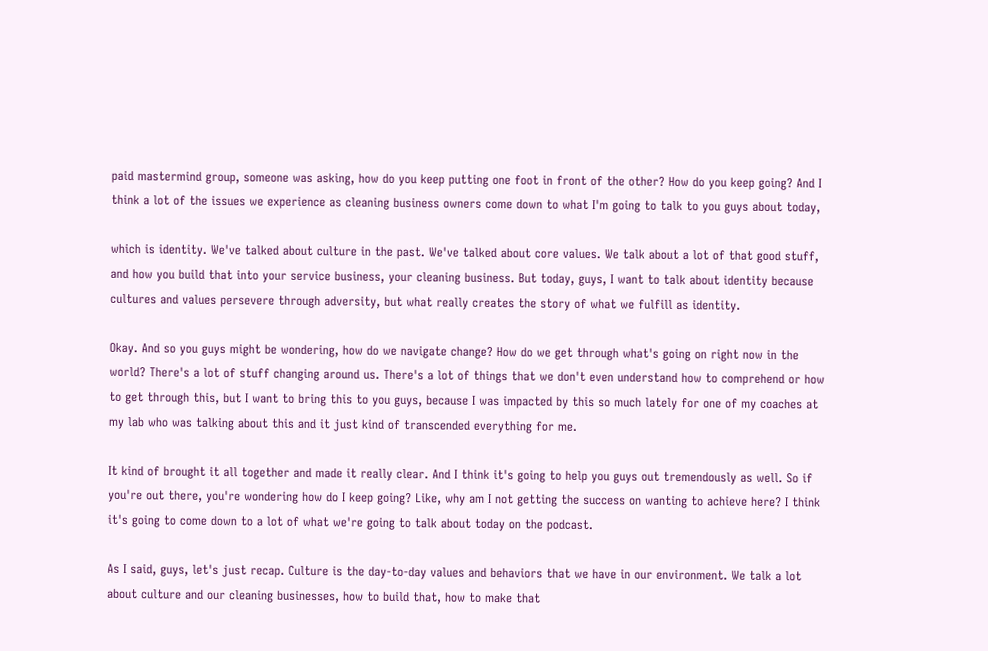paid mastermind group, someone was asking, how do you keep putting one foot in front of the other? How do you keep going? And I think a lot of the issues we experience as cleaning business owners come down to what I'm going to talk to you guys about today,

which is identity. We've talked about culture in the past. We've talked about core values. We talk about a lot of that good stuff, and how you build that into your service business, your cleaning business. But today, guys, I want to talk about identity because cultures and values persevere through adversity, but what really creates the story of what we fulfill as identity.

Okay. And so you guys might be wondering, how do we navigate change? How do we get through what's going on right now in the world? There's a lot of stuff changing around us. There's a lot of things that we don't even understand how to comprehend or how to get through this, but I want to bring this to you guys, because I was impacted by this so much lately for one of my coaches at my lab who was talking about this and it just kind of transcended everything for me.

It kind of brought it all together and made it really clear. And I think it's going to help you guys out tremendously as well. So if you're out there, you're wondering how do I keep going? Like, why am I not getting the success on wanting to achieve here? I think it's going to come down to a lot of what we're going to talk about today on the podcast.

As I said, guys, let's just recap. Culture is the day-to-day values and behaviors that we have in our environment. We talk a lot about culture and our cleaning businesses, how to build that, how to make that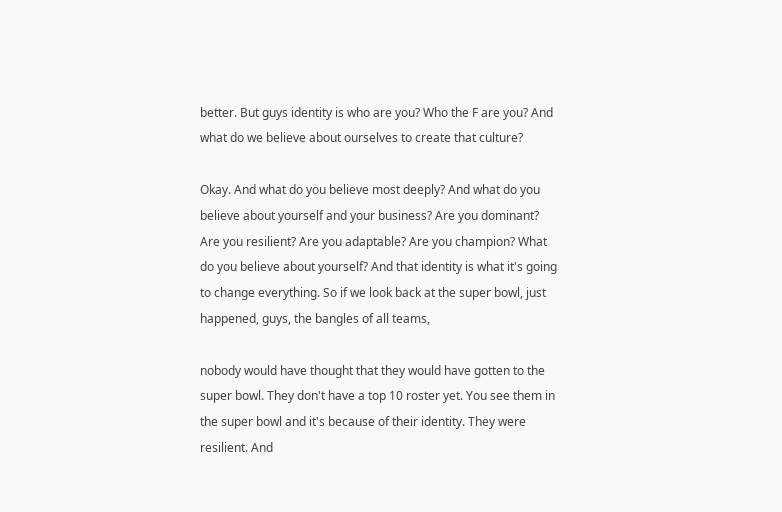better. But guys identity is who are you? Who the F are you? And what do we believe about ourselves to create that culture?

Okay. And what do you believe most deeply? And what do you believe about yourself and your business? Are you dominant? Are you resilient? Are you adaptable? Are you champion? What do you believe about yourself? And that identity is what it's going to change everything. So if we look back at the super bowl, just happened, guys, the bangles of all teams,

nobody would have thought that they would have gotten to the super bowl. They don't have a top 10 roster yet. You see them in the super bowl and it's because of their identity. They were resilient. And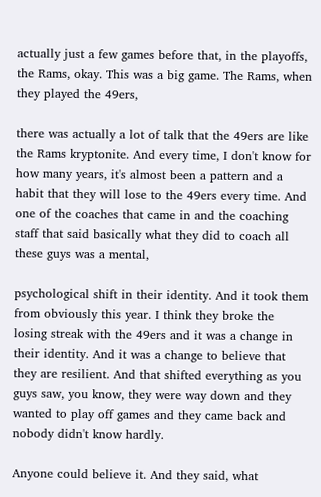actually just a few games before that, in the playoffs, the Rams, okay. This was a big game. The Rams, when they played the 49ers,

there was actually a lot of talk that the 49ers are like the Rams kryptonite. And every time, I don't know for how many years, it's almost been a pattern and a habit that they will lose to the 49ers every time. And one of the coaches that came in and the coaching staff that said basically what they did to coach all these guys was a mental,

psychological shift in their identity. And it took them from obviously this year. I think they broke the losing streak with the 49ers and it was a change in their identity. And it was a change to believe that they are resilient. And that shifted everything as you guys saw, you know, they were way down and they wanted to play off games and they came back and nobody didn't know hardly.

Anyone could believe it. And they said, what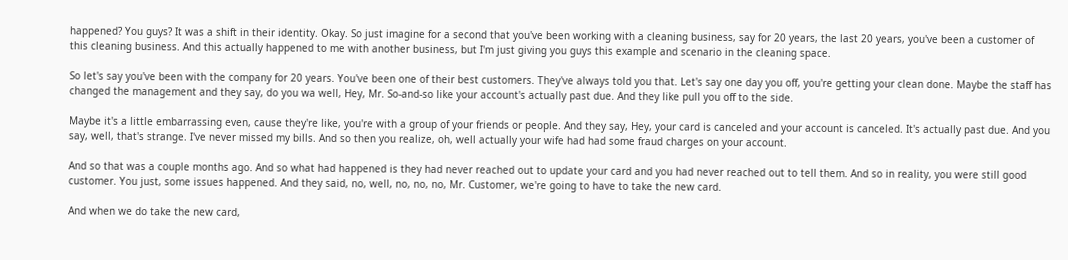happened? You guys? It was a shift in their identity. Okay. So just imagine for a second that you've been working with a cleaning business, say for 20 years, the last 20 years, you've been a customer of this cleaning business. And this actually happened to me with another business, but I'm just giving you guys this example and scenario in the cleaning space.

So let's say you've been with the company for 20 years. You've been one of their best customers. They've always told you that. Let's say one day you off, you're getting your clean done. Maybe the staff has changed the management and they say, do you wa well, Hey, Mr. So-and-so like your account's actually past due. And they like pull you off to the side.

Maybe it's a little embarrassing even, cause they're like, you're with a group of your friends or people. And they say, Hey, your card is canceled and your account is canceled. It's actually past due. And you say, well, that's strange. I've never missed my bills. And so then you realize, oh, well actually your wife had had some fraud charges on your account.

And so that was a couple months ago. And so what had happened is they had never reached out to update your card and you had never reached out to tell them. And so in reality, you were still good customer. You just, some issues happened. And they said, no, well, no, no, no, Mr. Customer, we're going to have to take the new card.

And when we do take the new card,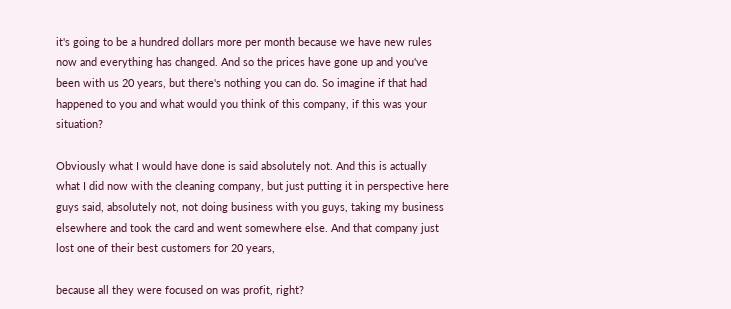it's going to be a hundred dollars more per month because we have new rules now and everything has changed. And so the prices have gone up and you've been with us 20 years, but there's nothing you can do. So imagine if that had happened to you and what would you think of this company, if this was your situation?

Obviously what I would have done is said absolutely not. And this is actually what I did now with the cleaning company, but just putting it in perspective here guys said, absolutely not, not doing business with you guys, taking my business elsewhere and took the card and went somewhere else. And that company just lost one of their best customers for 20 years,

because all they were focused on was profit, right?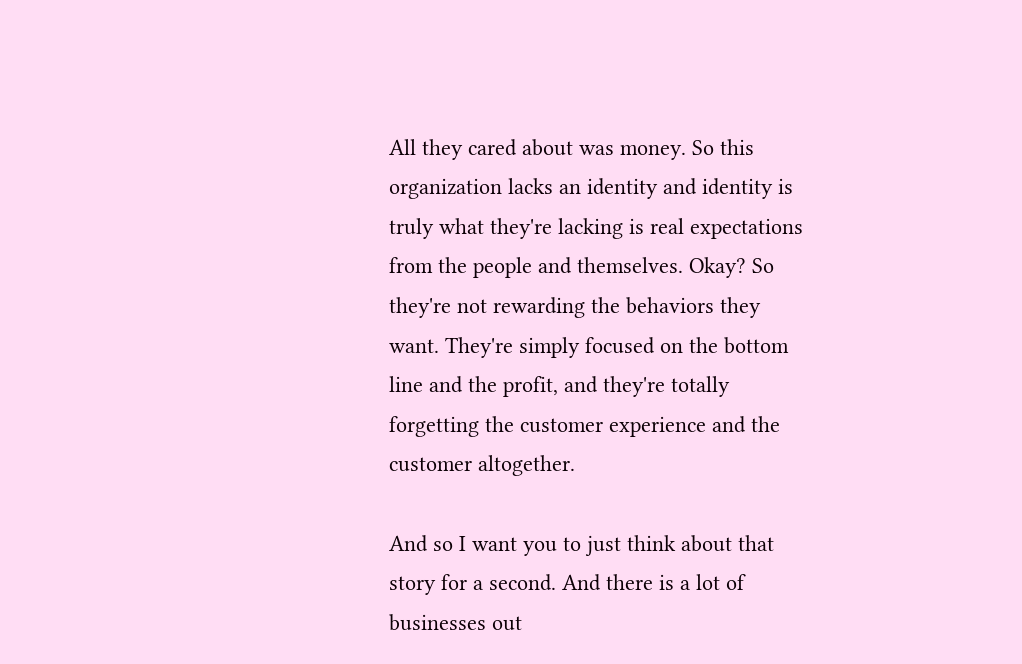All they cared about was money. So this organization lacks an identity and identity is truly what they're lacking is real expectations from the people and themselves. Okay? So they're not rewarding the behaviors they want. They're simply focused on the bottom line and the profit, and they're totally forgetting the customer experience and the customer altogether.

And so I want you to just think about that story for a second. And there is a lot of businesses out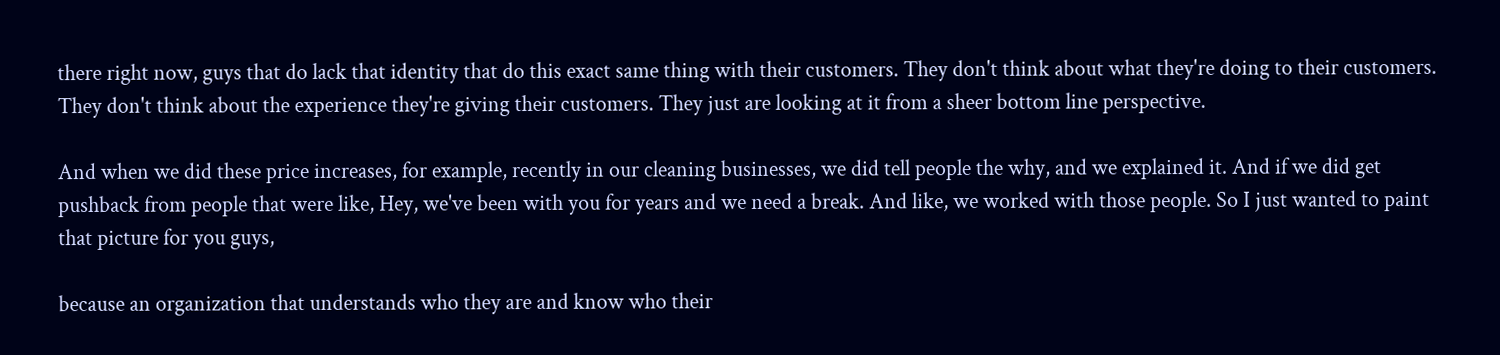there right now, guys that do lack that identity that do this exact same thing with their customers. They don't think about what they're doing to their customers. They don't think about the experience they're giving their customers. They just are looking at it from a sheer bottom line perspective.

And when we did these price increases, for example, recently in our cleaning businesses, we did tell people the why, and we explained it. And if we did get pushback from people that were like, Hey, we've been with you for years and we need a break. And like, we worked with those people. So I just wanted to paint that picture for you guys,

because an organization that understands who they are and know who their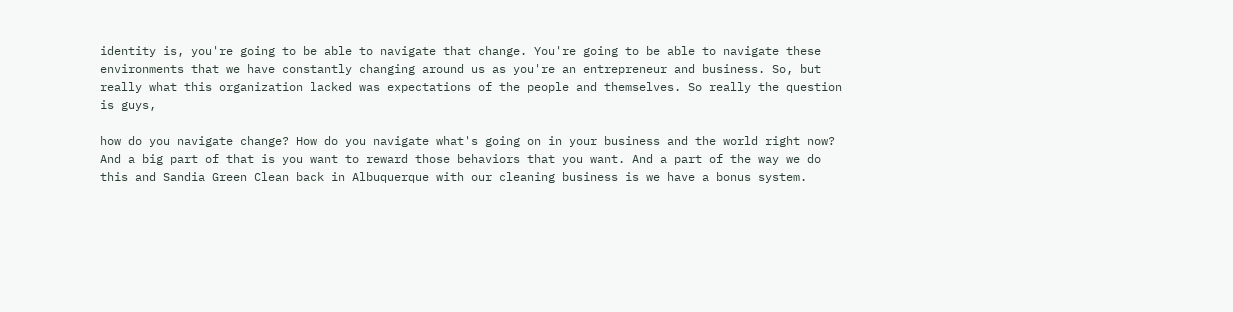identity is, you're going to be able to navigate that change. You're going to be able to navigate these environments that we have constantly changing around us as you're an entrepreneur and business. So, but really what this organization lacked was expectations of the people and themselves. So really the question is guys,

how do you navigate change? How do you navigate what's going on in your business and the world right now? And a big part of that is you want to reward those behaviors that you want. And a part of the way we do this and Sandia Green Clean back in Albuquerque with our cleaning business is we have a bonus system.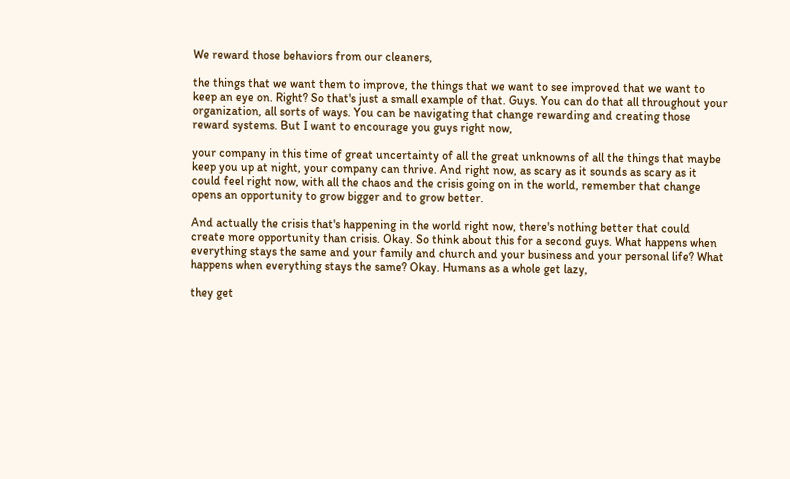We reward those behaviors from our cleaners,

the things that we want them to improve, the things that we want to see improved that we want to keep an eye on. Right? So that's just a small example of that. Guys. You can do that all throughout your organization, all sorts of ways. You can be navigating that change rewarding and creating those reward systems. But I want to encourage you guys right now,

your company in this time of great uncertainty of all the great unknowns of all the things that maybe keep you up at night, your company can thrive. And right now, as scary as it sounds as scary as it could feel right now, with all the chaos and the crisis going on in the world, remember that change opens an opportunity to grow bigger and to grow better.

And actually the crisis that's happening in the world right now, there's nothing better that could create more opportunity than crisis. Okay. So think about this for a second guys. What happens when everything stays the same and your family and church and your business and your personal life? What happens when everything stays the same? Okay. Humans as a whole get lazy,

they get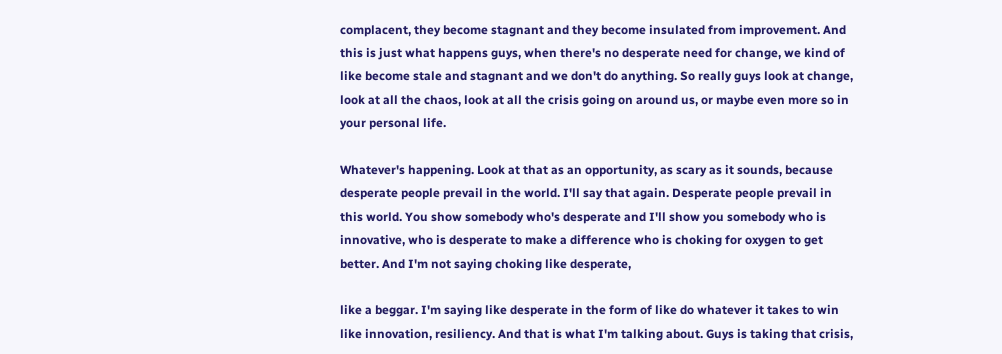complacent, they become stagnant and they become insulated from improvement. And this is just what happens guys, when there's no desperate need for change, we kind of like become stale and stagnant and we don't do anything. So really guys look at change, look at all the chaos, look at all the crisis going on around us, or maybe even more so in your personal life.

Whatever's happening. Look at that as an opportunity, as scary as it sounds, because desperate people prevail in the world. I'll say that again. Desperate people prevail in this world. You show somebody who's desperate and I'll show you somebody who is innovative, who is desperate to make a difference who is choking for oxygen to get better. And I'm not saying choking like desperate,

like a beggar. I'm saying like desperate in the form of like do whatever it takes to win like innovation, resiliency. And that is what I'm talking about. Guys is taking that crisis,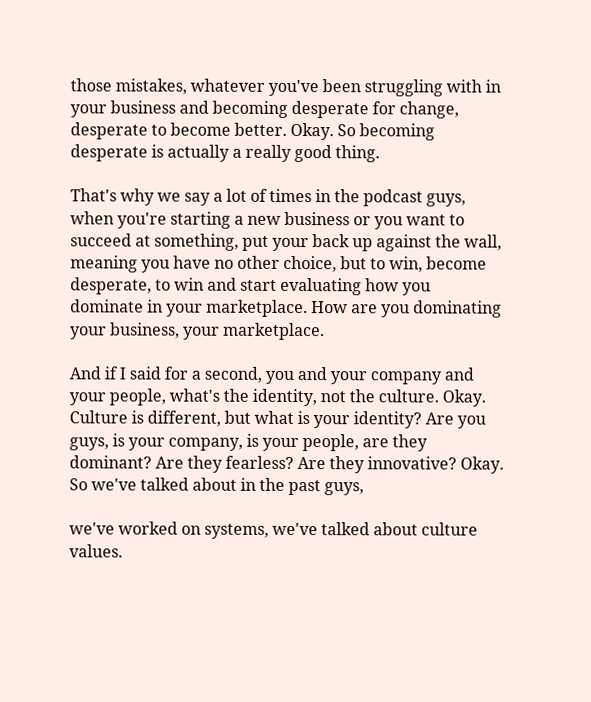those mistakes, whatever you've been struggling with in your business and becoming desperate for change, desperate to become better. Okay. So becoming desperate is actually a really good thing.

That's why we say a lot of times in the podcast guys, when you're starting a new business or you want to succeed at something, put your back up against the wall, meaning you have no other choice, but to win, become desperate, to win and start evaluating how you dominate in your marketplace. How are you dominating your business, your marketplace.

And if I said for a second, you and your company and your people, what's the identity, not the culture. Okay. Culture is different, but what is your identity? Are you guys, is your company, is your people, are they dominant? Are they fearless? Are they innovative? Okay. So we've talked about in the past guys,

we've worked on systems, we've talked about culture values.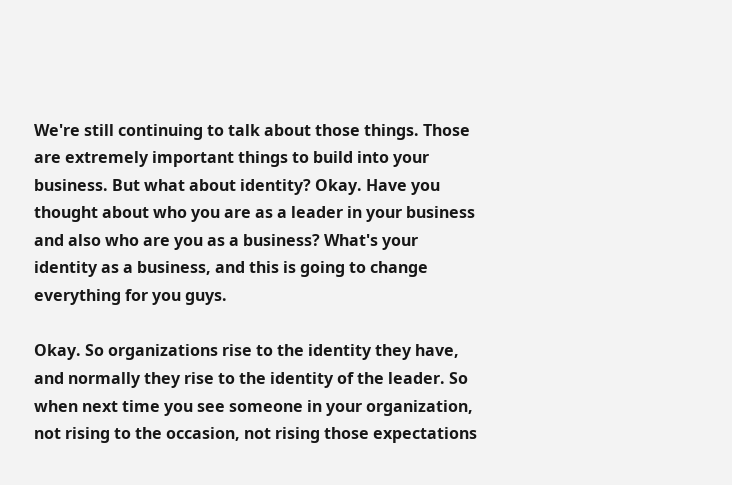We're still continuing to talk about those things. Those are extremely important things to build into your business. But what about identity? Okay. Have you thought about who you are as a leader in your business and also who are you as a business? What's your identity as a business, and this is going to change everything for you guys.

Okay. So organizations rise to the identity they have, and normally they rise to the identity of the leader. So when next time you see someone in your organization, not rising to the occasion, not rising those expectations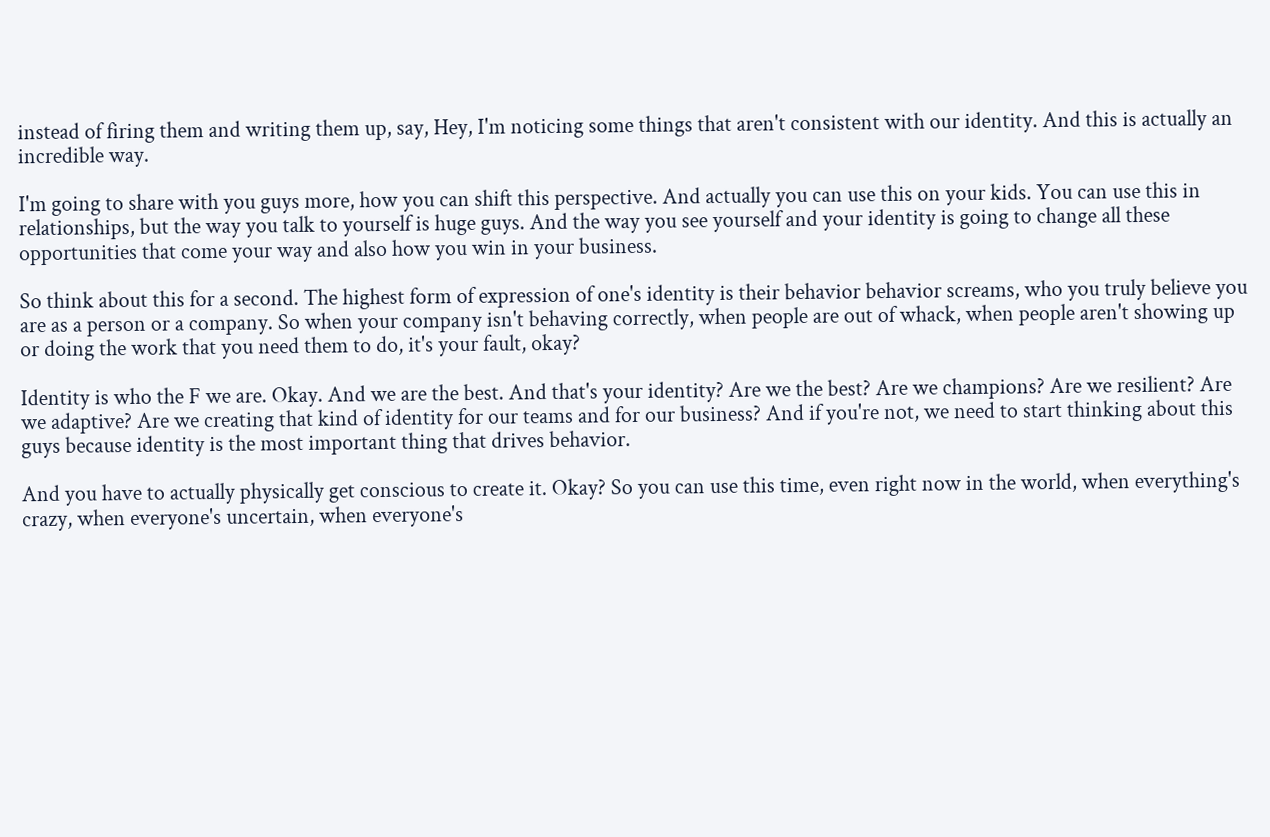instead of firing them and writing them up, say, Hey, I'm noticing some things that aren't consistent with our identity. And this is actually an incredible way.

I'm going to share with you guys more, how you can shift this perspective. And actually you can use this on your kids. You can use this in relationships, but the way you talk to yourself is huge guys. And the way you see yourself and your identity is going to change all these opportunities that come your way and also how you win in your business.

So think about this for a second. The highest form of expression of one's identity is their behavior behavior screams, who you truly believe you are as a person or a company. So when your company isn't behaving correctly, when people are out of whack, when people aren't showing up or doing the work that you need them to do, it's your fault, okay?

Identity is who the F we are. Okay. And we are the best. And that's your identity? Are we the best? Are we champions? Are we resilient? Are we adaptive? Are we creating that kind of identity for our teams and for our business? And if you're not, we need to start thinking about this guys because identity is the most important thing that drives behavior.

And you have to actually physically get conscious to create it. Okay? So you can use this time, even right now in the world, when everything's crazy, when everyone's uncertain, when everyone's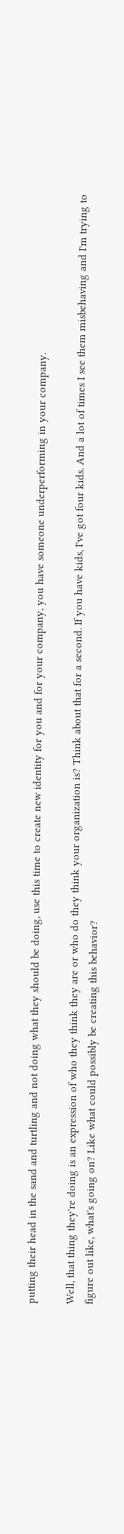putting their head in the sand and turtling and not doing what they should be doing, use this time to create new identity for you and for your company, you have someone underperforming in your company.

Well, that thing they're doing is an expression of who they think they are or who do they think your organization is? Think about that for a second. If you have kids, I've got four kids. And a lot of times I see them misbehaving and I'm trying to figure out like, what's going on? Like what could possibly be creating this behavior?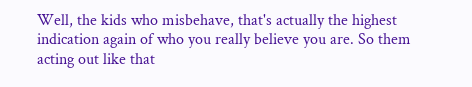Well, the kids who misbehave, that's actually the highest indication again of who you really believe you are. So them acting out like that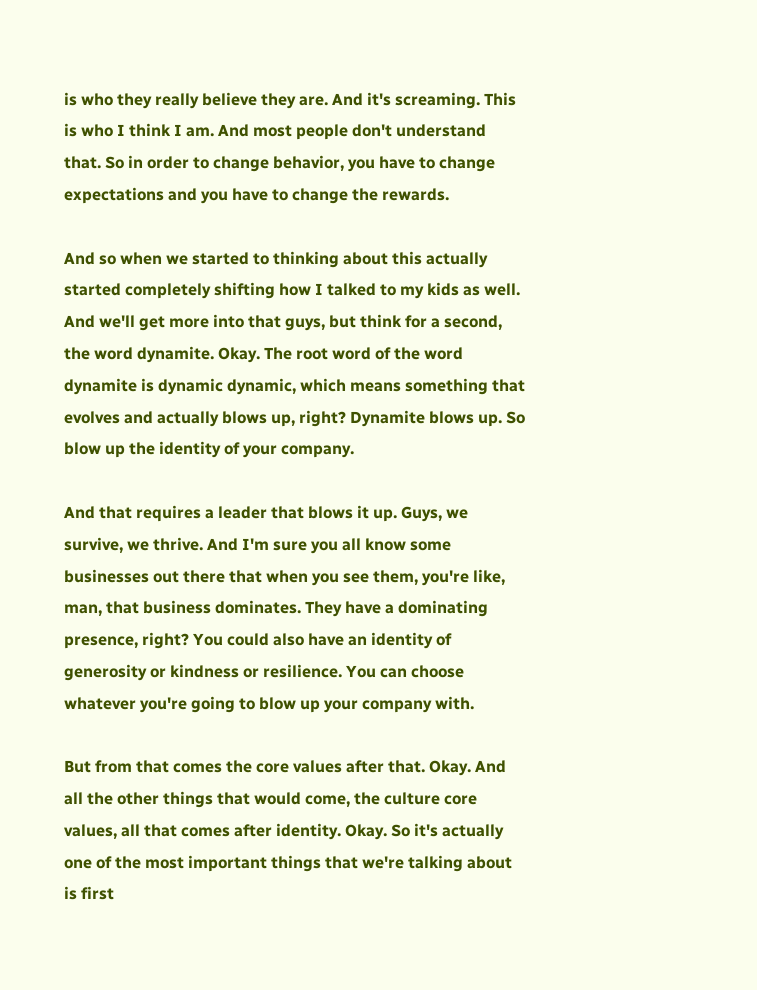is who they really believe they are. And it's screaming. This is who I think I am. And most people don't understand that. So in order to change behavior, you have to change expectations and you have to change the rewards.

And so when we started to thinking about this actually started completely shifting how I talked to my kids as well. And we'll get more into that guys, but think for a second, the word dynamite. Okay. The root word of the word dynamite is dynamic dynamic, which means something that evolves and actually blows up, right? Dynamite blows up. So blow up the identity of your company.

And that requires a leader that blows it up. Guys, we survive, we thrive. And I'm sure you all know some businesses out there that when you see them, you're like, man, that business dominates. They have a dominating presence, right? You could also have an identity of generosity or kindness or resilience. You can choose whatever you're going to blow up your company with.

But from that comes the core values after that. Okay. And all the other things that would come, the culture core values, all that comes after identity. Okay. So it's actually one of the most important things that we're talking about is first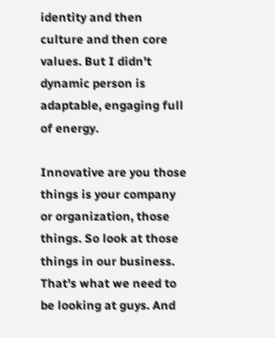identity and then culture and then core values. But I didn't dynamic person is adaptable, engaging full of energy.

Innovative are you those things is your company or organization, those things. So look at those things in our business. That's what we need to be looking at guys. And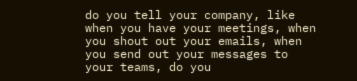do you tell your company, like when you have your meetings, when you shout out your emails, when you send out your messages to your teams, do you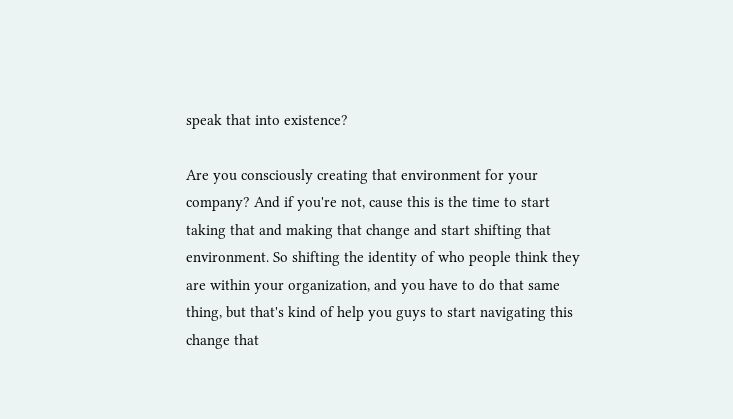speak that into existence?

Are you consciously creating that environment for your company? And if you're not, cause this is the time to start taking that and making that change and start shifting that environment. So shifting the identity of who people think they are within your organization, and you have to do that same thing, but that's kind of help you guys to start navigating this change that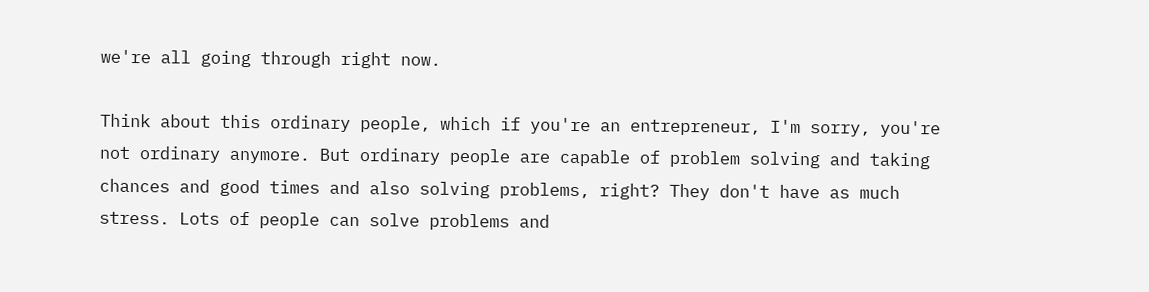we're all going through right now.

Think about this ordinary people, which if you're an entrepreneur, I'm sorry, you're not ordinary anymore. But ordinary people are capable of problem solving and taking chances and good times and also solving problems, right? They don't have as much stress. Lots of people can solve problems and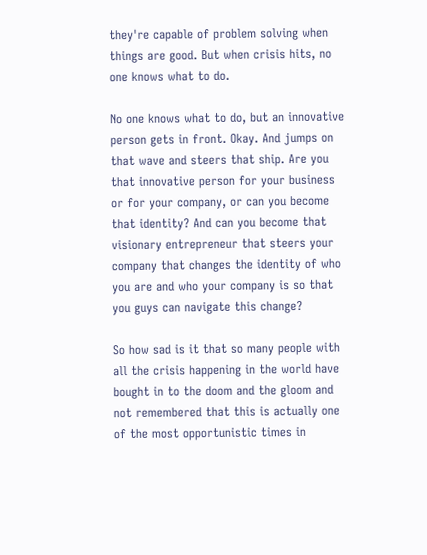they're capable of problem solving when things are good. But when crisis hits, no one knows what to do.

No one knows what to do, but an innovative person gets in front. Okay. And jumps on that wave and steers that ship. Are you that innovative person for your business or for your company, or can you become that identity? And can you become that visionary entrepreneur that steers your company that changes the identity of who you are and who your company is so that you guys can navigate this change?

So how sad is it that so many people with all the crisis happening in the world have bought in to the doom and the gloom and not remembered that this is actually one of the most opportunistic times in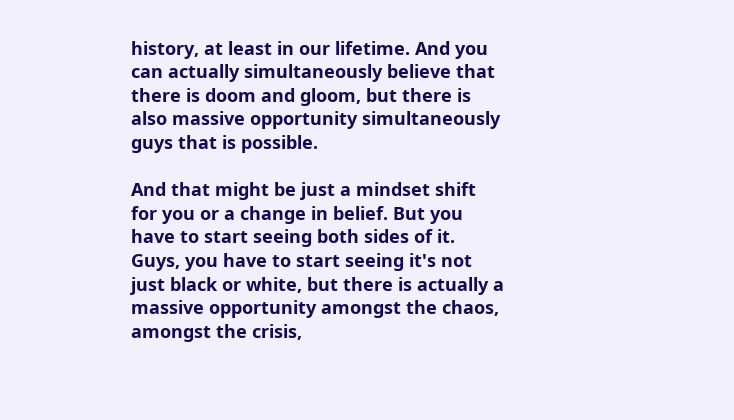history, at least in our lifetime. And you can actually simultaneously believe that there is doom and gloom, but there is also massive opportunity simultaneously guys that is possible.

And that might be just a mindset shift for you or a change in belief. But you have to start seeing both sides of it. Guys, you have to start seeing it's not just black or white, but there is actually a massive opportunity amongst the chaos, amongst the crisis,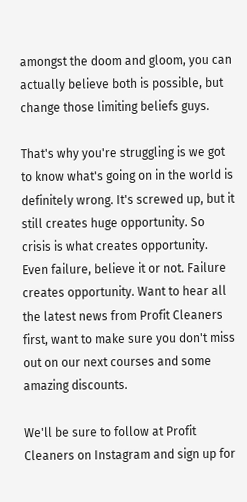amongst the doom and gloom, you can actually believe both is possible, but change those limiting beliefs guys.

That's why you're struggling is we got to know what's going on in the world is definitely wrong. It's screwed up, but it still creates huge opportunity. So crisis is what creates opportunity. Even failure, believe it or not. Failure creates opportunity. Want to hear all the latest news from Profit Cleaners first, want to make sure you don't miss out on our next courses and some amazing discounts.

We'll be sure to follow at Profit Cleaners on Instagram and sign up for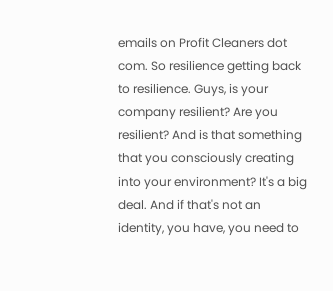emails on Profit Cleaners dot com. So resilience getting back to resilience. Guys, is your company resilient? Are you resilient? And is that something that you consciously creating into your environment? It's a big deal. And if that's not an identity, you have, you need to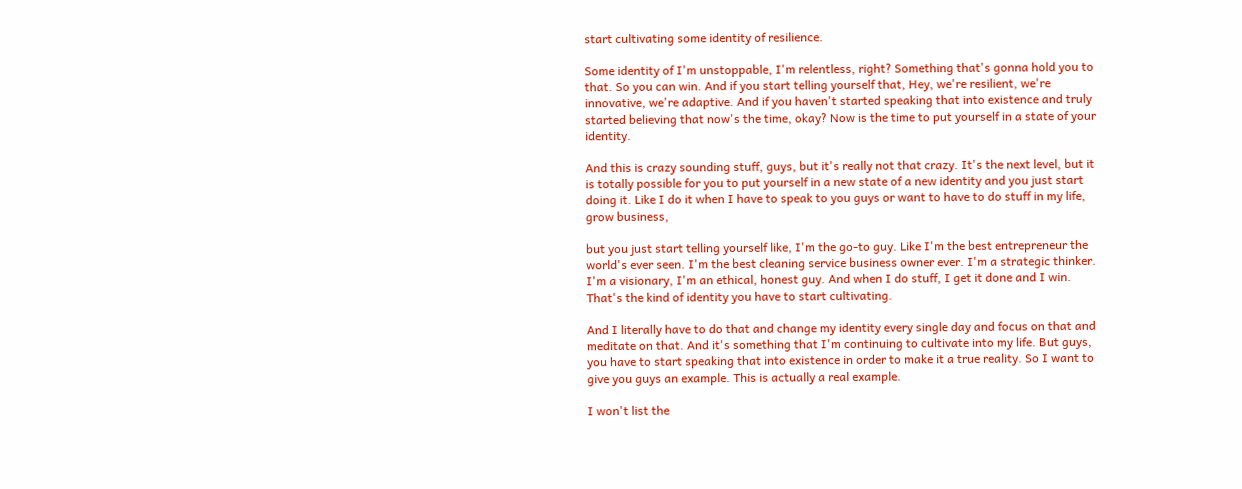start cultivating some identity of resilience.

Some identity of I'm unstoppable, I'm relentless, right? Something that's gonna hold you to that. So you can win. And if you start telling yourself that, Hey, we're resilient, we're innovative, we're adaptive. And if you haven't started speaking that into existence and truly started believing that now's the time, okay? Now is the time to put yourself in a state of your identity.

And this is crazy sounding stuff, guys, but it's really not that crazy. It's the next level, but it is totally possible for you to put yourself in a new state of a new identity and you just start doing it. Like I do it when I have to speak to you guys or want to have to do stuff in my life, grow business,

but you just start telling yourself like, I'm the go-to guy. Like I'm the best entrepreneur the world's ever seen. I'm the best cleaning service business owner ever. I'm a strategic thinker. I'm a visionary, I'm an ethical, honest guy. And when I do stuff, I get it done and I win. That's the kind of identity you have to start cultivating.

And I literally have to do that and change my identity every single day and focus on that and meditate on that. And it's something that I'm continuing to cultivate into my life. But guys, you have to start speaking that into existence in order to make it a true reality. So I want to give you guys an example. This is actually a real example.

I won't list the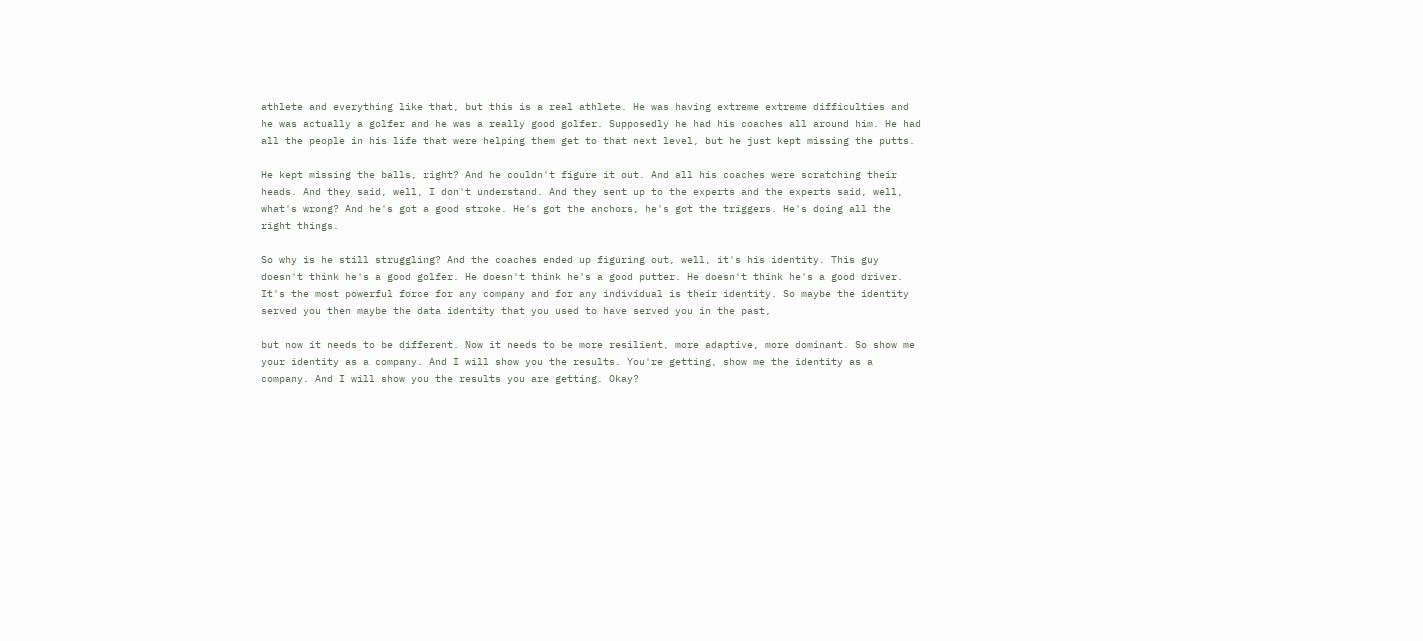athlete and everything like that, but this is a real athlete. He was having extreme extreme difficulties and he was actually a golfer and he was a really good golfer. Supposedly he had his coaches all around him. He had all the people in his life that were helping them get to that next level, but he just kept missing the putts.

He kept missing the balls, right? And he couldn't figure it out. And all his coaches were scratching their heads. And they said, well, I don't understand. And they sent up to the experts and the experts said, well, what's wrong? And he's got a good stroke. He's got the anchors, he's got the triggers. He's doing all the right things.

So why is he still struggling? And the coaches ended up figuring out, well, it's his identity. This guy doesn't think he's a good golfer. He doesn't think he's a good putter. He doesn't think he's a good driver. It's the most powerful force for any company and for any individual is their identity. So maybe the identity served you then maybe the data identity that you used to have served you in the past,

but now it needs to be different. Now it needs to be more resilient, more adaptive, more dominant. So show me your identity as a company. And I will show you the results. You're getting, show me the identity as a company. And I will show you the results you are getting. Okay?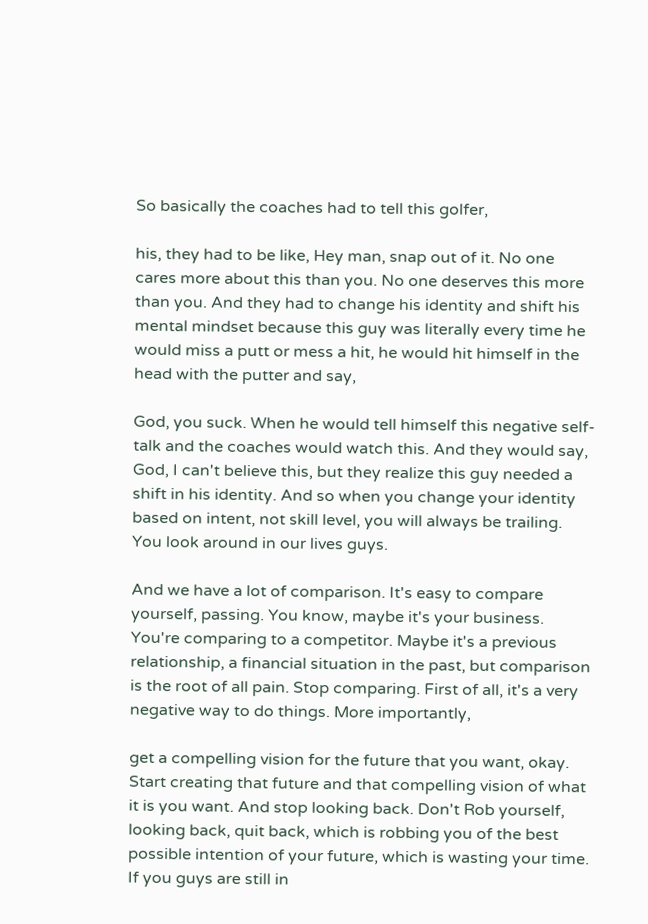So basically the coaches had to tell this golfer,

his, they had to be like, Hey man, snap out of it. No one cares more about this than you. No one deserves this more than you. And they had to change his identity and shift his mental mindset because this guy was literally every time he would miss a putt or mess a hit, he would hit himself in the head with the putter and say,

God, you suck. When he would tell himself this negative self-talk and the coaches would watch this. And they would say, God, I can't believe this, but they realize this guy needed a shift in his identity. And so when you change your identity based on intent, not skill level, you will always be trailing. You look around in our lives guys.

And we have a lot of comparison. It's easy to compare yourself, passing. You know, maybe it's your business. You're comparing to a competitor. Maybe it's a previous relationship, a financial situation in the past, but comparison is the root of all pain. Stop comparing. First of all, it's a very negative way to do things. More importantly,

get a compelling vision for the future that you want, okay. Start creating that future and that compelling vision of what it is you want. And stop looking back. Don't Rob yourself, looking back, quit back, which is robbing you of the best possible intention of your future, which is wasting your time. If you guys are still in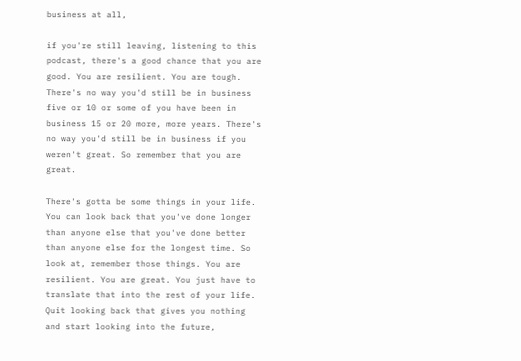business at all,

if you're still leaving, listening to this podcast, there's a good chance that you are good. You are resilient. You are tough. There's no way you'd still be in business five or 10 or some of you have been in business 15 or 20 more, more years. There's no way you'd still be in business if you weren't great. So remember that you are great.

There's gotta be some things in your life. You can look back that you've done longer than anyone else that you've done better than anyone else for the longest time. So look at, remember those things. You are resilient. You are great. You just have to translate that into the rest of your life. Quit looking back that gives you nothing and start looking into the future,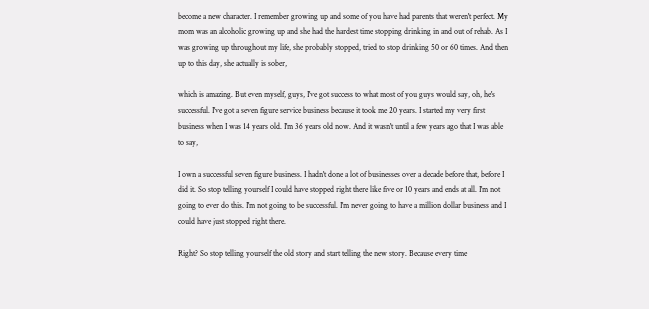become a new character. I remember growing up and some of you have had parents that weren't perfect. My mom was an alcoholic growing up and she had the hardest time stopping drinking in and out of rehab. As I was growing up throughout my life, she probably stopped, tried to stop drinking 50 or 60 times. And then up to this day, she actually is sober,

which is amazing. But even myself, guys, I've got success to what most of you guys would say, oh, he's successful. I've got a seven figure service business because it took me 20 years. I started my very first business when I was 14 years old. I'm 36 years old now. And it wasn't until a few years ago that I was able to say,

I own a successful seven figure business. I hadn't done a lot of businesses over a decade before that, before I did it. So stop telling yourself I could have stopped right there like five or 10 years and ends at all. I'm not going to ever do this. I'm not going to be successful. I'm never going to have a million dollar business and I could have just stopped right there.

Right? So stop telling yourself the old story and start telling the new story. Because every time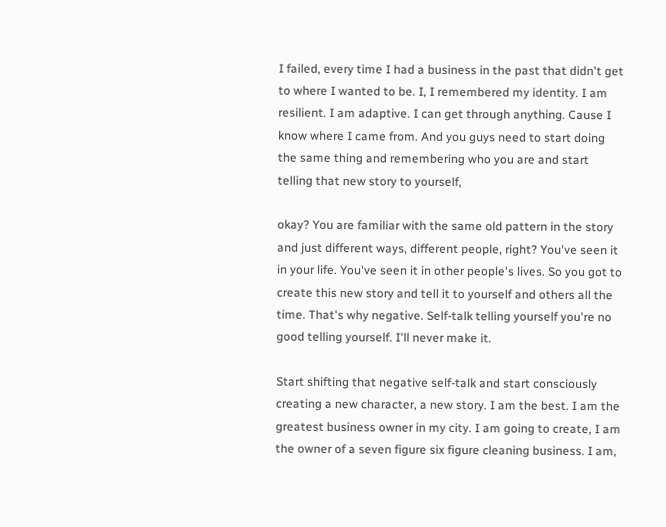I failed, every time I had a business in the past that didn't get to where I wanted to be. I, I remembered my identity. I am resilient. I am adaptive. I can get through anything. Cause I know where I came from. And you guys need to start doing the same thing and remembering who you are and start telling that new story to yourself,

okay? You are familiar with the same old pattern in the story and just different ways, different people, right? You've seen it in your life. You've seen it in other people's lives. So you got to create this new story and tell it to yourself and others all the time. That's why negative. Self-talk telling yourself you're no good telling yourself. I'll never make it.

Start shifting that negative self-talk and start consciously creating a new character, a new story. I am the best. I am the greatest business owner in my city. I am going to create, I am the owner of a seven figure six figure cleaning business. I am,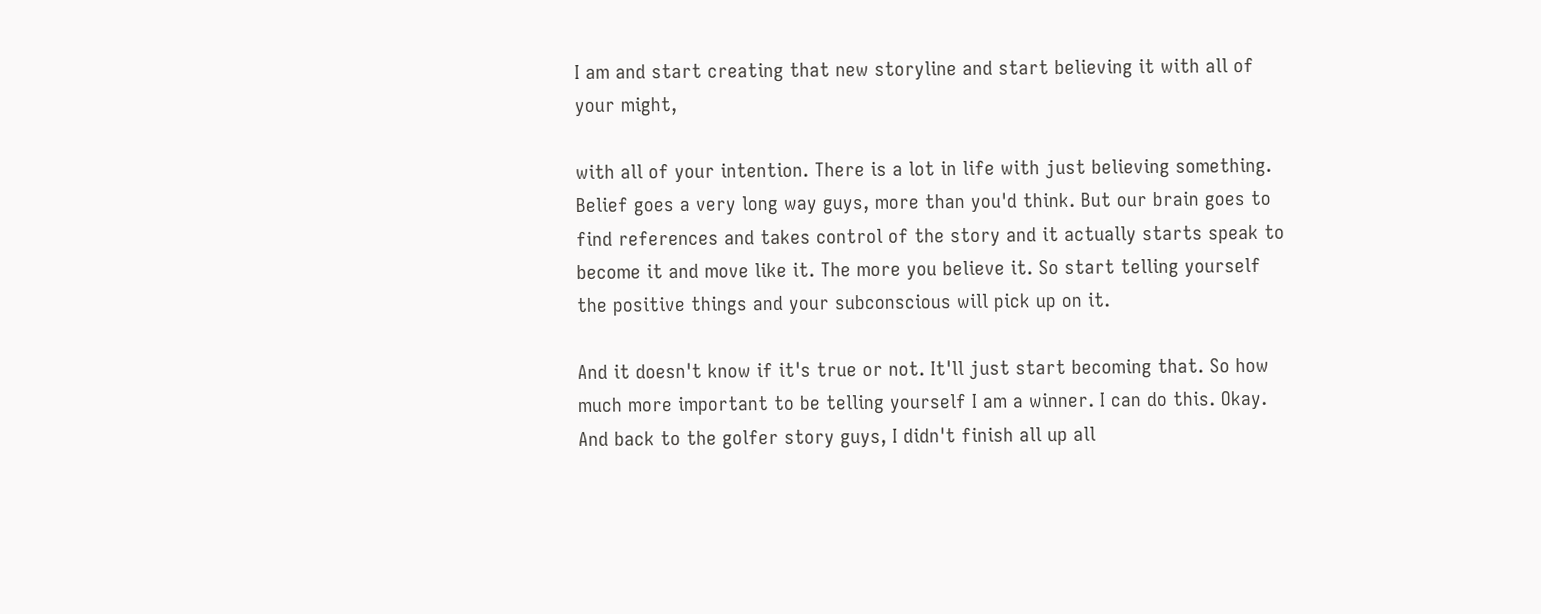I am and start creating that new storyline and start believing it with all of your might,

with all of your intention. There is a lot in life with just believing something. Belief goes a very long way guys, more than you'd think. But our brain goes to find references and takes control of the story and it actually starts speak to become it and move like it. The more you believe it. So start telling yourself the positive things and your subconscious will pick up on it.

And it doesn't know if it's true or not. It'll just start becoming that. So how much more important to be telling yourself I am a winner. I can do this. Okay. And back to the golfer story guys, I didn't finish all up all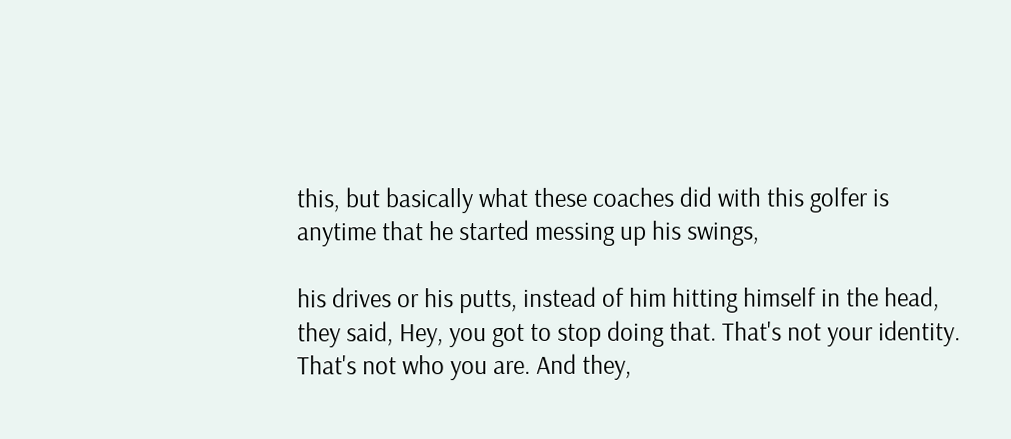this, but basically what these coaches did with this golfer is anytime that he started messing up his swings,

his drives or his putts, instead of him hitting himself in the head, they said, Hey, you got to stop doing that. That's not your identity. That's not who you are. And they,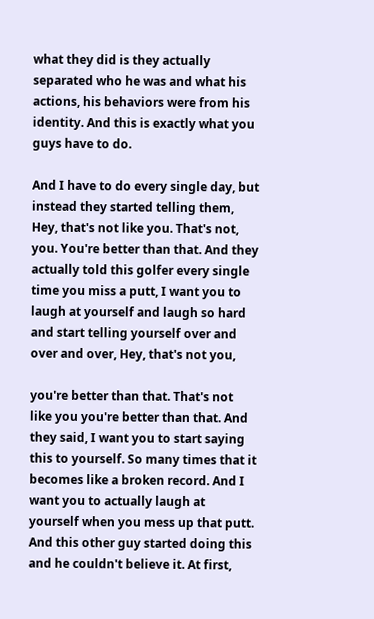what they did is they actually separated who he was and what his actions, his behaviors were from his identity. And this is exactly what you guys have to do.

And I have to do every single day, but instead they started telling them, Hey, that's not like you. That's not, you. You're better than that. And they actually told this golfer every single time you miss a putt, I want you to laugh at yourself and laugh so hard and start telling yourself over and over and over, Hey, that's not you,

you're better than that. That's not like you you're better than that. And they said, I want you to start saying this to yourself. So many times that it becomes like a broken record. And I want you to actually laugh at yourself when you mess up that putt. And this other guy started doing this and he couldn't believe it. At first,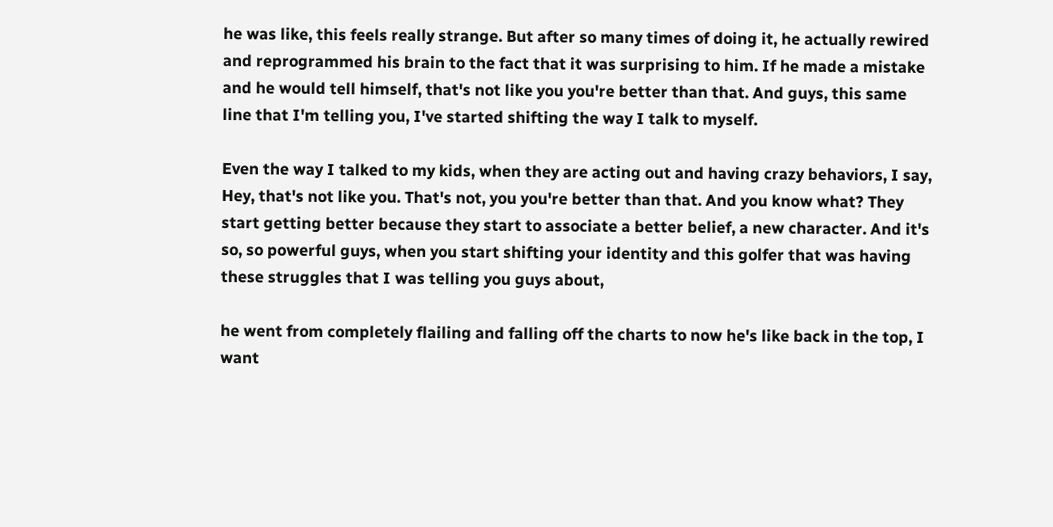he was like, this feels really strange. But after so many times of doing it, he actually rewired and reprogrammed his brain to the fact that it was surprising to him. If he made a mistake and he would tell himself, that's not like you you're better than that. And guys, this same line that I'm telling you, I've started shifting the way I talk to myself.

Even the way I talked to my kids, when they are acting out and having crazy behaviors, I say, Hey, that's not like you. That's not, you you're better than that. And you know what? They start getting better because they start to associate a better belief, a new character. And it's so, so powerful guys, when you start shifting your identity and this golfer that was having these struggles that I was telling you guys about,

he went from completely flailing and falling off the charts to now he's like back in the top, I want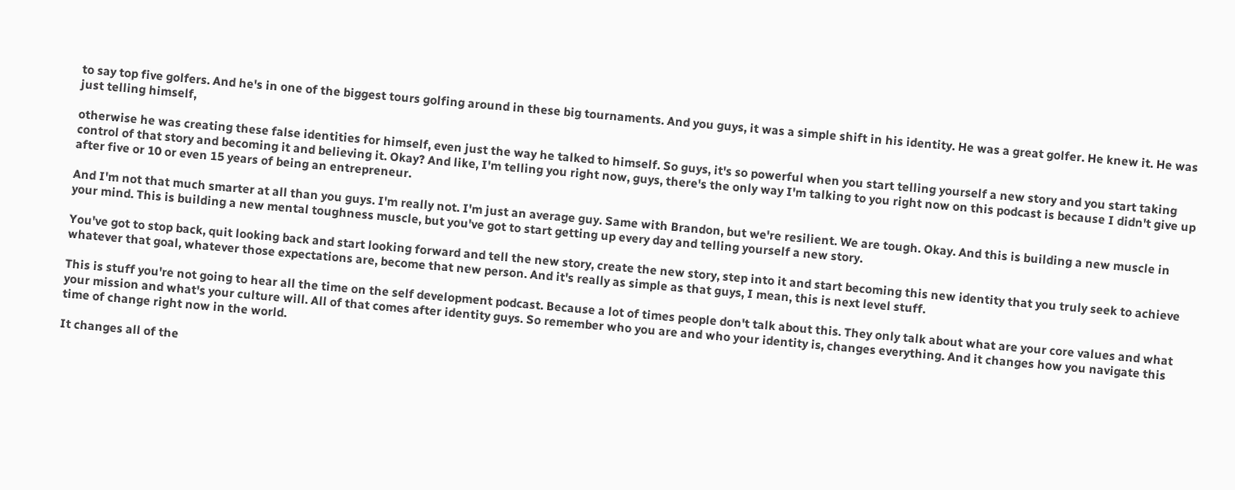to say top five golfers. And he's in one of the biggest tours golfing around in these big tournaments. And you guys, it was a simple shift in his identity. He was a great golfer. He knew it. He was just telling himself,

otherwise he was creating these false identities for himself, even just the way he talked to himself. So guys, it's so powerful when you start telling yourself a new story and you start taking control of that story and becoming it and believing it. Okay? And like, I'm telling you right now, guys, there's the only way I'm talking to you right now on this podcast is because I didn't give up after five or 10 or even 15 years of being an entrepreneur.

And I'm not that much smarter at all than you guys. I'm really not. I'm just an average guy. Same with Brandon, but we're resilient. We are tough. Okay. And this is building a new muscle in your mind. This is building a new mental toughness muscle, but you've got to start getting up every day and telling yourself a new story.

You've got to stop back, quit looking back and start looking forward and tell the new story, create the new story, step into it and start becoming this new identity that you truly seek to achieve whatever that goal, whatever those expectations are, become that new person. And it's really as simple as that guys, I mean, this is next level stuff.

This is stuff you're not going to hear all the time on the self development podcast. Because a lot of times people don't talk about this. They only talk about what are your core values and what your mission and what's your culture will. All of that comes after identity guys. So remember who you are and who your identity is, changes everything. And it changes how you navigate this time of change right now in the world.

It changes all of the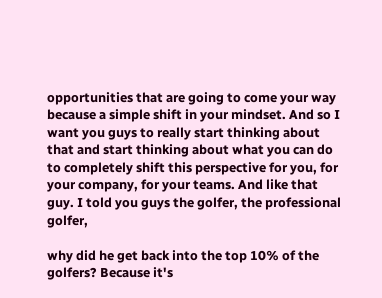opportunities that are going to come your way because a simple shift in your mindset. And so I want you guys to really start thinking about that and start thinking about what you can do to completely shift this perspective for you, for your company, for your teams. And like that guy. I told you guys the golfer, the professional golfer,

why did he get back into the top 10% of the golfers? Because it's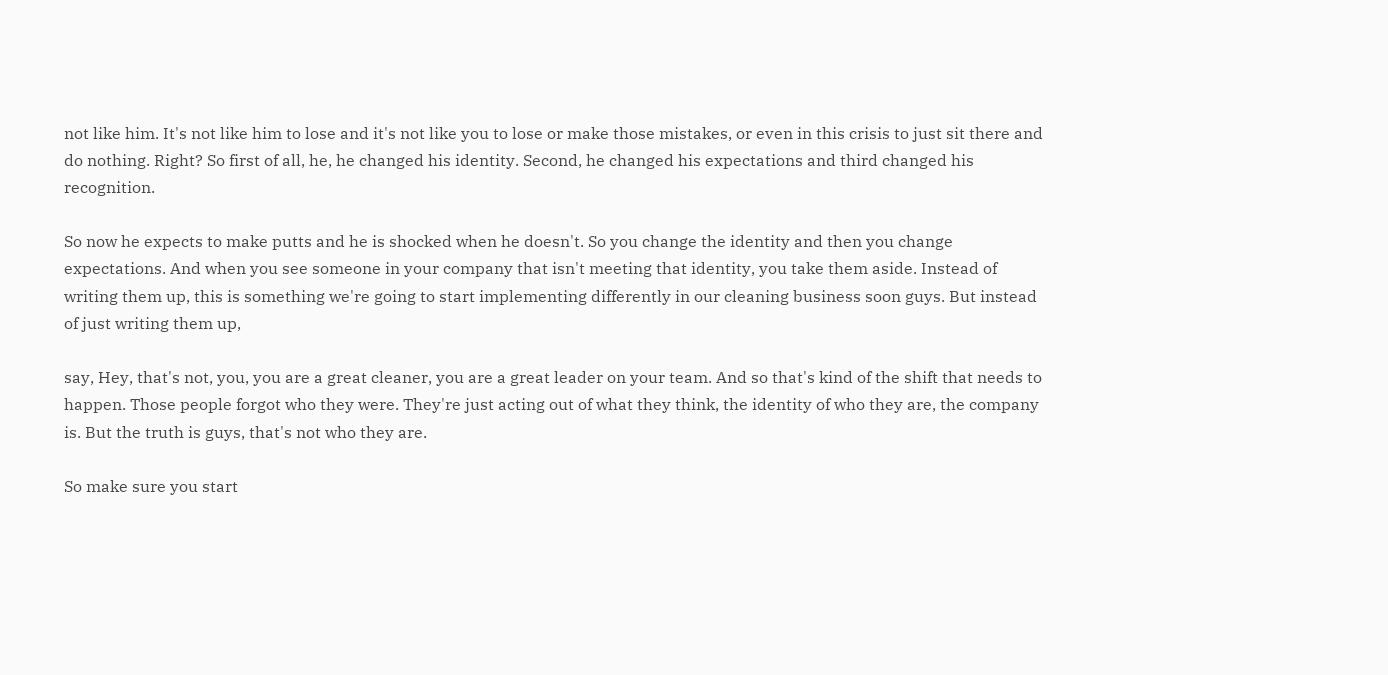not like him. It's not like him to lose and it's not like you to lose or make those mistakes, or even in this crisis to just sit there and do nothing. Right? So first of all, he, he changed his identity. Second, he changed his expectations and third changed his recognition.

So now he expects to make putts and he is shocked when he doesn't. So you change the identity and then you change expectations. And when you see someone in your company that isn't meeting that identity, you take them aside. Instead of writing them up, this is something we're going to start implementing differently in our cleaning business soon guys. But instead of just writing them up,

say, Hey, that's not, you, you are a great cleaner, you are a great leader on your team. And so that's kind of the shift that needs to happen. Those people forgot who they were. They're just acting out of what they think, the identity of who they are, the company is. But the truth is guys, that's not who they are.

So make sure you start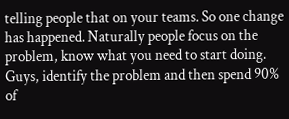telling people that on your teams. So one change has happened. Naturally people focus on the problem, know what you need to start doing. Guys, identify the problem and then spend 90% of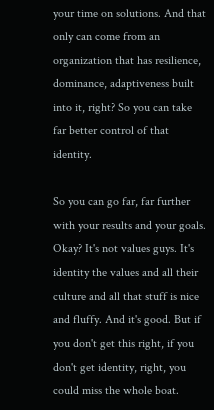your time on solutions. And that only can come from an organization that has resilience, dominance, adaptiveness built into it, right? So you can take far better control of that identity.

So you can go far, far further with your results and your goals. Okay? It's not values guys. It's identity the values and all their culture and all that stuff is nice and fluffy. And it's good. But if you don't get this right, if you don't get identity, right, you could miss the whole boat.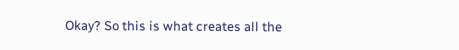Okay? So this is what creates all the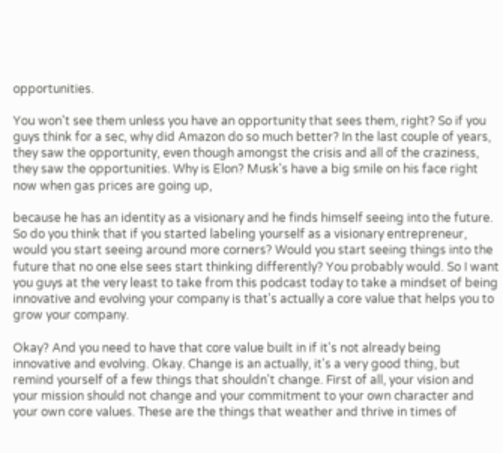opportunities.

You won't see them unless you have an opportunity that sees them, right? So if you guys think for a sec, why did Amazon do so much better? In the last couple of years, they saw the opportunity, even though amongst the crisis and all of the craziness, they saw the opportunities. Why is Elon? Musk's have a big smile on his face right now when gas prices are going up,

because he has an identity as a visionary and he finds himself seeing into the future. So do you think that if you started labeling yourself as a visionary entrepreneur, would you start seeing around more corners? Would you start seeing things into the future that no one else sees start thinking differently? You probably would. So I want you guys at the very least to take from this podcast today to take a mindset of being innovative and evolving your company is that's actually a core value that helps you to grow your company.

Okay? And you need to have that core value built in if it's not already being innovative and evolving. Okay. Change is an actually, it's a very good thing, but remind yourself of a few things that shouldn't change. First of all, your vision and your mission should not change and your commitment to your own character and your own core values. These are the things that weather and thrive in times of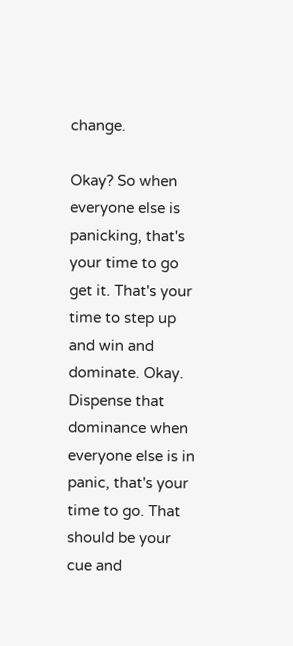change.

Okay? So when everyone else is panicking, that's your time to go get it. That's your time to step up and win and dominate. Okay. Dispense that dominance when everyone else is in panic, that's your time to go. That should be your cue and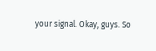your signal. Okay, guys. So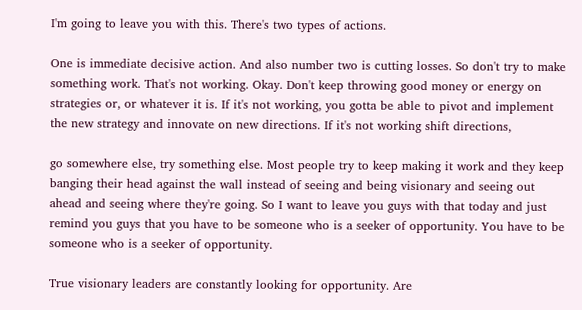I'm going to leave you with this. There's two types of actions.

One is immediate decisive action. And also number two is cutting losses. So don't try to make something work. That's not working. Okay. Don't keep throwing good money or energy on strategies or, or whatever it is. If it's not working, you gotta be able to pivot and implement the new strategy and innovate on new directions. If it's not working shift directions,

go somewhere else, try something else. Most people try to keep making it work and they keep banging their head against the wall instead of seeing and being visionary and seeing out ahead and seeing where they're going. So I want to leave you guys with that today and just remind you guys that you have to be someone who is a seeker of opportunity. You have to be someone who is a seeker of opportunity.

True visionary leaders are constantly looking for opportunity. Are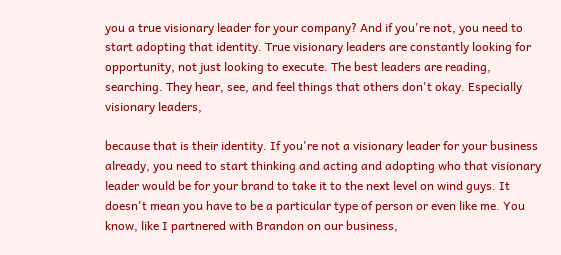you a true visionary leader for your company? And if you're not, you need to start adopting that identity. True visionary leaders are constantly looking for opportunity, not just looking to execute. The best leaders are reading, searching. They hear, see, and feel things that others don't okay. Especially visionary leaders,

because that is their identity. If you're not a visionary leader for your business already, you need to start thinking and acting and adopting who that visionary leader would be for your brand to take it to the next level on wind guys. It doesn't mean you have to be a particular type of person or even like me. You know, like I partnered with Brandon on our business,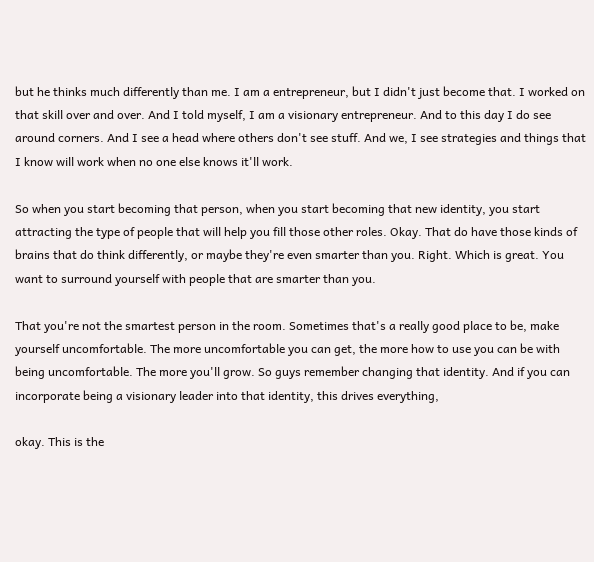but he thinks much differently than me. I am a entrepreneur, but I didn't just become that. I worked on that skill over and over. And I told myself, I am a visionary entrepreneur. And to this day I do see around corners. And I see a head where others don't see stuff. And we, I see strategies and things that I know will work when no one else knows it'll work.

So when you start becoming that person, when you start becoming that new identity, you start attracting the type of people that will help you fill those other roles. Okay. That do have those kinds of brains that do think differently, or maybe they're even smarter than you. Right. Which is great. You want to surround yourself with people that are smarter than you.

That you're not the smartest person in the room. Sometimes that's a really good place to be, make yourself uncomfortable. The more uncomfortable you can get, the more how to use you can be with being uncomfortable. The more you'll grow. So guys remember changing that identity. And if you can incorporate being a visionary leader into that identity, this drives everything,

okay. This is the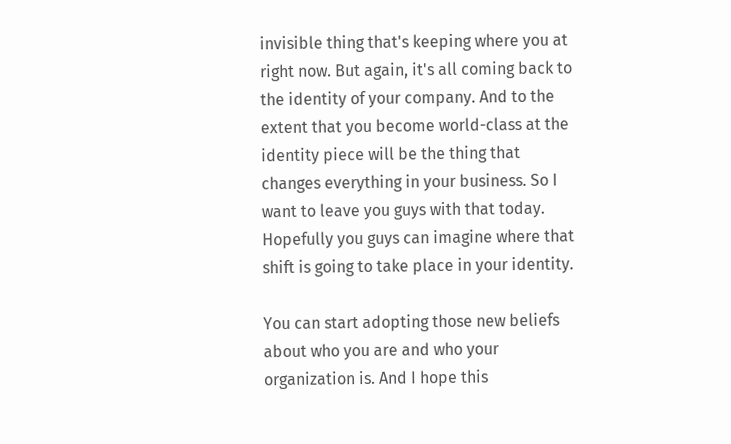invisible thing that's keeping where you at right now. But again, it's all coming back to the identity of your company. And to the extent that you become world-class at the identity piece will be the thing that changes everything in your business. So I want to leave you guys with that today. Hopefully you guys can imagine where that shift is going to take place in your identity.

You can start adopting those new beliefs about who you are and who your organization is. And I hope this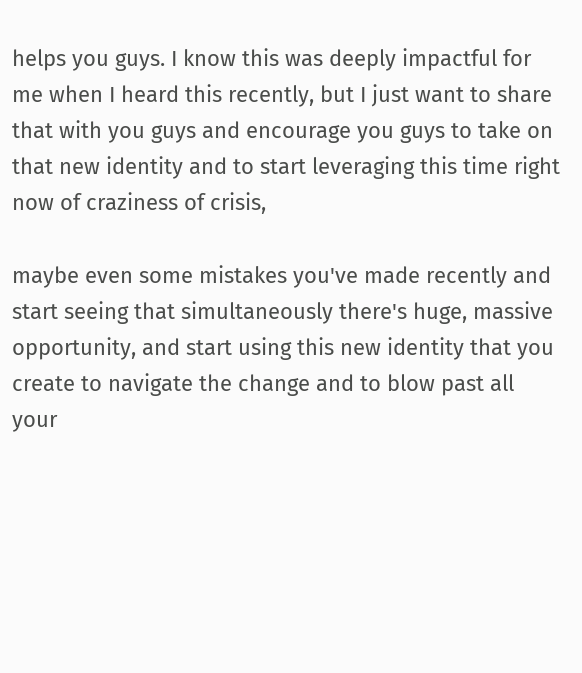helps you guys. I know this was deeply impactful for me when I heard this recently, but I just want to share that with you guys and encourage you guys to take on that new identity and to start leveraging this time right now of craziness of crisis,

maybe even some mistakes you've made recently and start seeing that simultaneously there's huge, massive opportunity, and start using this new identity that you create to navigate the change and to blow past all your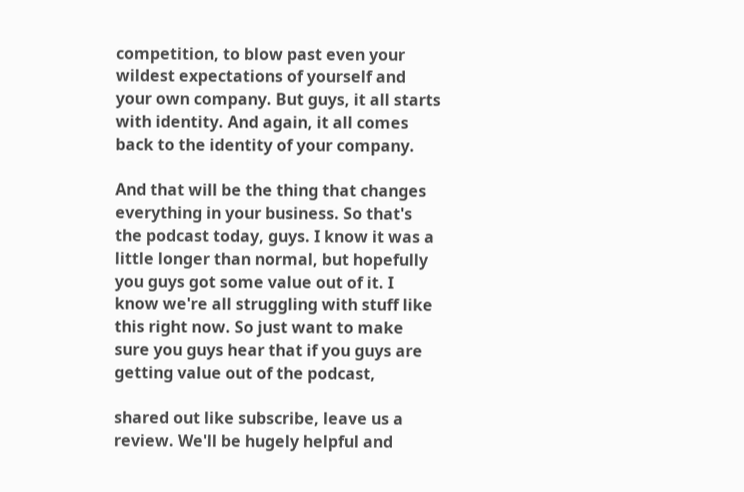competition, to blow past even your wildest expectations of yourself and your own company. But guys, it all starts with identity. And again, it all comes back to the identity of your company.

And that will be the thing that changes everything in your business. So that's the podcast today, guys. I know it was a little longer than normal, but hopefully you guys got some value out of it. I know we're all struggling with stuff like this right now. So just want to make sure you guys hear that if you guys are getting value out of the podcast,

shared out like subscribe, leave us a review. We'll be hugely helpful and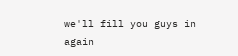we'll fill you guys in again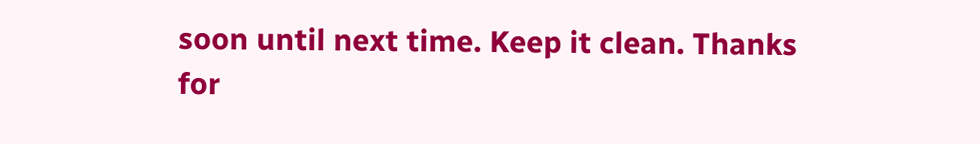soon until next time. Keep it clean. Thanks for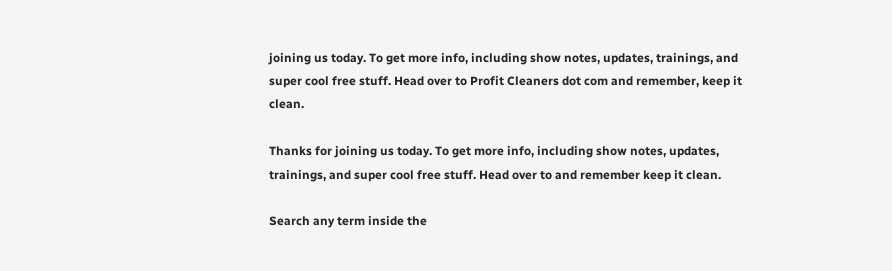joining us today. To get more info, including show notes, updates, trainings, and super cool free stuff. Head over to Profit Cleaners dot com and remember, keep it clean.

Thanks for joining us today. To get more info, including show notes, updates, trainings, and super cool free stuff. Head over to and remember keep it clean.

Search any term inside the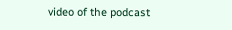video of the podcast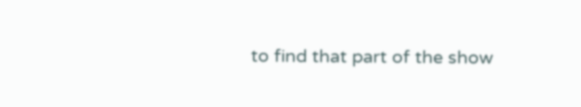to find that part of the show